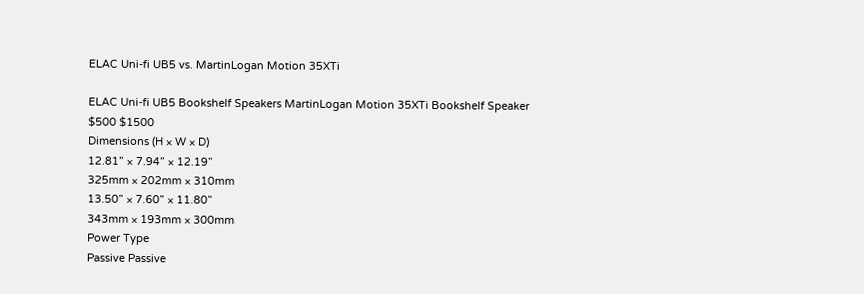ELAC Uni-fi UB5 vs. MartinLogan Motion 35XTi

ELAC Uni-fi UB5 Bookshelf Speakers MartinLogan Motion 35XTi Bookshelf Speaker
$500 $1500
Dimensions (H × W × D)
12.81” × 7.94” × 12.19”
325mm × 202mm × 310mm
13.50” × 7.60” × 11.80”
343mm × 193mm × 300mm
Power Type
Passive Passive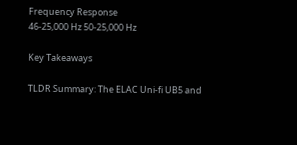Frequency Response
46-25,000 Hz 50-25,000 Hz

Key Takeaways

TLDR Summary: The ELAC Uni-fi UB5 and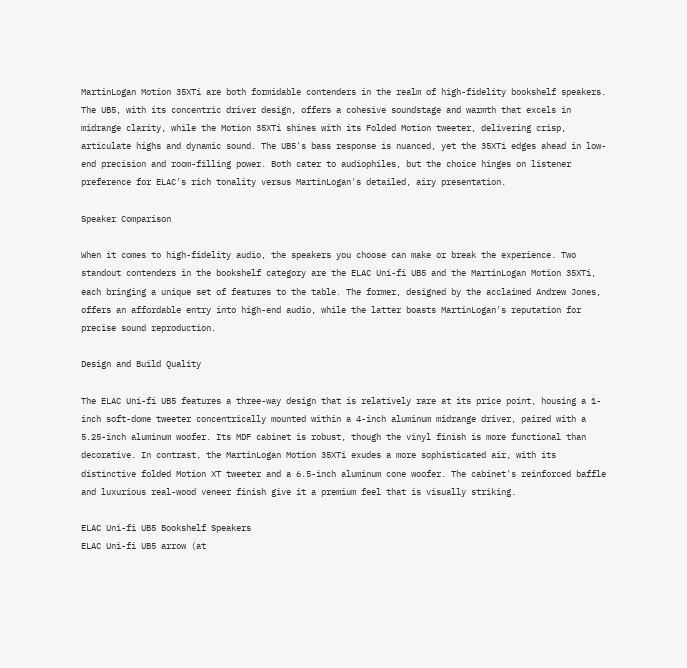MartinLogan Motion 35XTi are both formidable contenders in the realm of high-fidelity bookshelf speakers. The UB5, with its concentric driver design, offers a cohesive soundstage and warmth that excels in midrange clarity, while the Motion 35XTi shines with its Folded Motion tweeter, delivering crisp, articulate highs and dynamic sound. The UB5's bass response is nuanced, yet the 35XTi edges ahead in low-end precision and room-filling power. Both cater to audiophiles, but the choice hinges on listener preference for ELAC's rich tonality versus MartinLogan's detailed, airy presentation.

Speaker Comparison

When it comes to high-fidelity audio, the speakers you choose can make or break the experience. Two standout contenders in the bookshelf category are the ELAC Uni-fi UB5 and the MartinLogan Motion 35XTi, each bringing a unique set of features to the table. The former, designed by the acclaimed Andrew Jones, offers an affordable entry into high-end audio, while the latter boasts MartinLogan's reputation for precise sound reproduction.

Design and Build Quality

The ELAC Uni-fi UB5 features a three-way design that is relatively rare at its price point, housing a 1-inch soft-dome tweeter concentrically mounted within a 4-inch aluminum midrange driver, paired with a 5.25-inch aluminum woofer. Its MDF cabinet is robust, though the vinyl finish is more functional than decorative. In contrast, the MartinLogan Motion 35XTi exudes a more sophisticated air, with its distinctive folded Motion XT tweeter and a 6.5-inch aluminum cone woofer. The cabinet's reinforced baffle and luxurious real-wood veneer finish give it a premium feel that is visually striking.

ELAC Uni-fi UB5 Bookshelf Speakers
ELAC Uni-fi UB5 arrow (at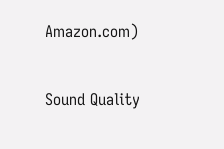Amazon.com)

Sound Quality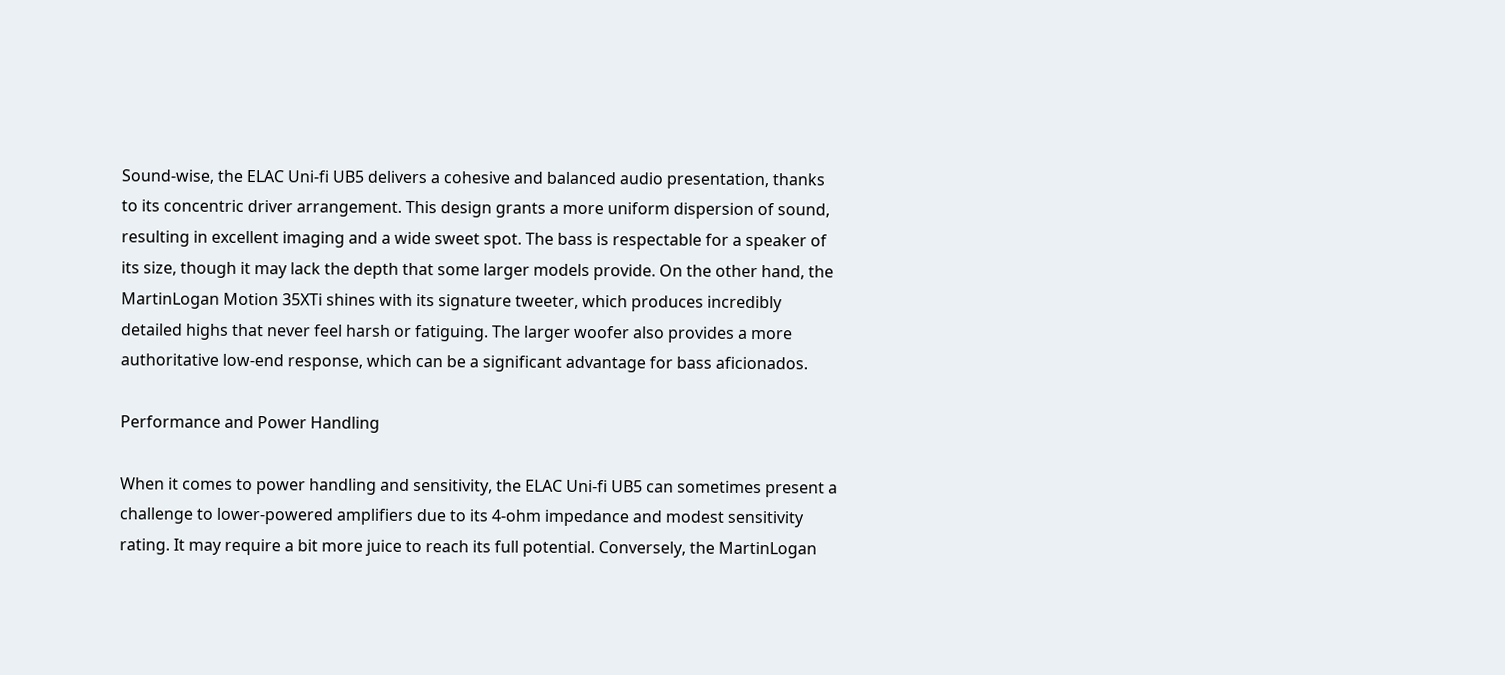Sound-wise, the ELAC Uni-fi UB5 delivers a cohesive and balanced audio presentation, thanks to its concentric driver arrangement. This design grants a more uniform dispersion of sound, resulting in excellent imaging and a wide sweet spot. The bass is respectable for a speaker of its size, though it may lack the depth that some larger models provide. On the other hand, the MartinLogan Motion 35XTi shines with its signature tweeter, which produces incredibly detailed highs that never feel harsh or fatiguing. The larger woofer also provides a more authoritative low-end response, which can be a significant advantage for bass aficionados.

Performance and Power Handling

When it comes to power handling and sensitivity, the ELAC Uni-fi UB5 can sometimes present a challenge to lower-powered amplifiers due to its 4-ohm impedance and modest sensitivity rating. It may require a bit more juice to reach its full potential. Conversely, the MartinLogan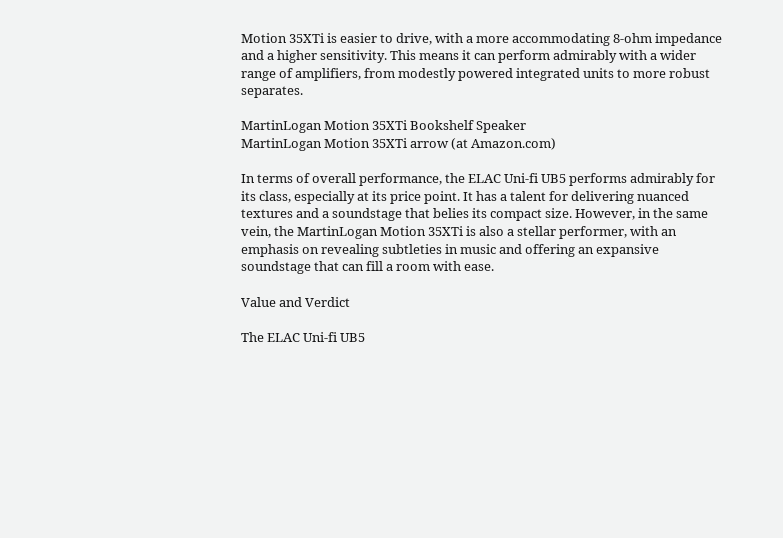Motion 35XTi is easier to drive, with a more accommodating 8-ohm impedance and a higher sensitivity. This means it can perform admirably with a wider range of amplifiers, from modestly powered integrated units to more robust separates.

MartinLogan Motion 35XTi Bookshelf Speaker
MartinLogan Motion 35XTi arrow (at Amazon.com)

In terms of overall performance, the ELAC Uni-fi UB5 performs admirably for its class, especially at its price point. It has a talent for delivering nuanced textures and a soundstage that belies its compact size. However, in the same vein, the MartinLogan Motion 35XTi is also a stellar performer, with an emphasis on revealing subtleties in music and offering an expansive soundstage that can fill a room with ease.

Value and Verdict

The ELAC Uni-fi UB5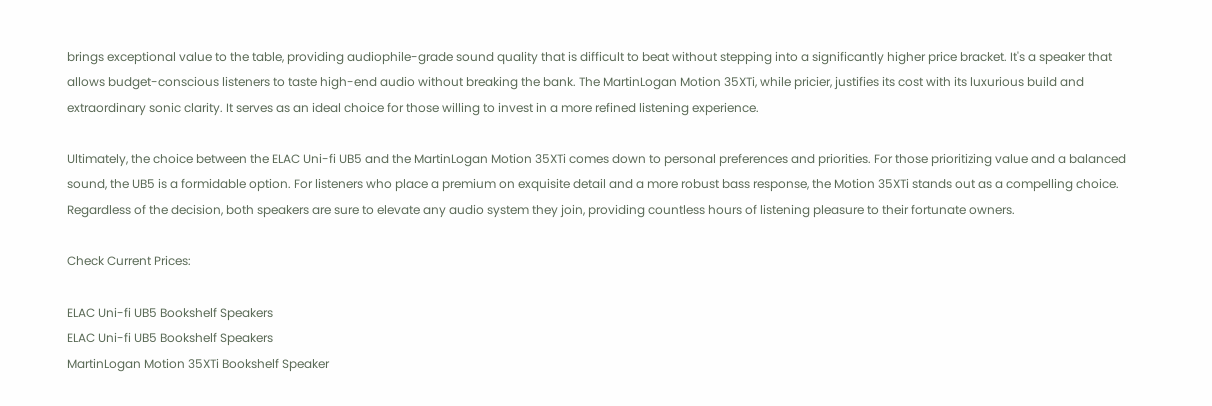brings exceptional value to the table, providing audiophile-grade sound quality that is difficult to beat without stepping into a significantly higher price bracket. It's a speaker that allows budget-conscious listeners to taste high-end audio without breaking the bank. The MartinLogan Motion 35XTi, while pricier, justifies its cost with its luxurious build and extraordinary sonic clarity. It serves as an ideal choice for those willing to invest in a more refined listening experience.

Ultimately, the choice between the ELAC Uni-fi UB5 and the MartinLogan Motion 35XTi comes down to personal preferences and priorities. For those prioritizing value and a balanced sound, the UB5 is a formidable option. For listeners who place a premium on exquisite detail and a more robust bass response, the Motion 35XTi stands out as a compelling choice. Regardless of the decision, both speakers are sure to elevate any audio system they join, providing countless hours of listening pleasure to their fortunate owners.

Check Current Prices:

ELAC Uni-fi UB5 Bookshelf Speakers
ELAC Uni-fi UB5 Bookshelf Speakers
MartinLogan Motion 35XTi Bookshelf Speaker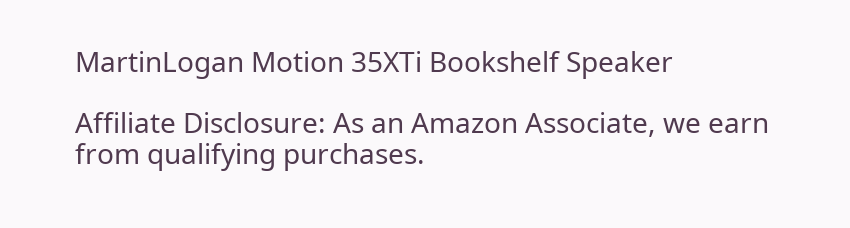MartinLogan Motion 35XTi Bookshelf Speaker

Affiliate Disclosure: As an Amazon Associate, we earn from qualifying purchases.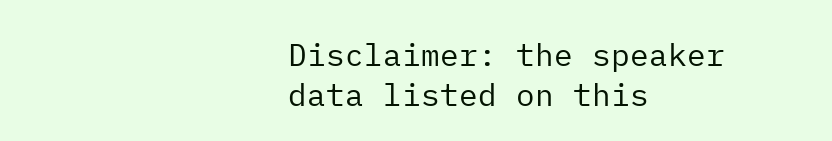Disclaimer: the speaker data listed on this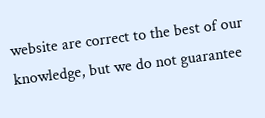website are correct to the best of our knowledge, but we do not guarantee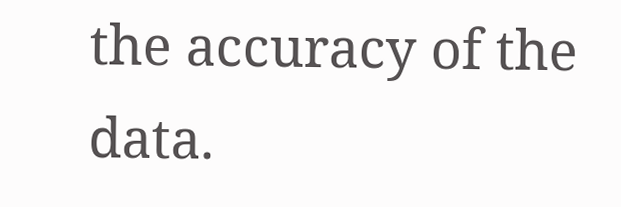the accuracy of the data.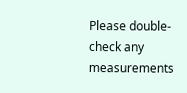Please double-check any measurements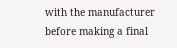with the manufacturer before making a final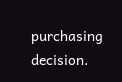purchasing decision.